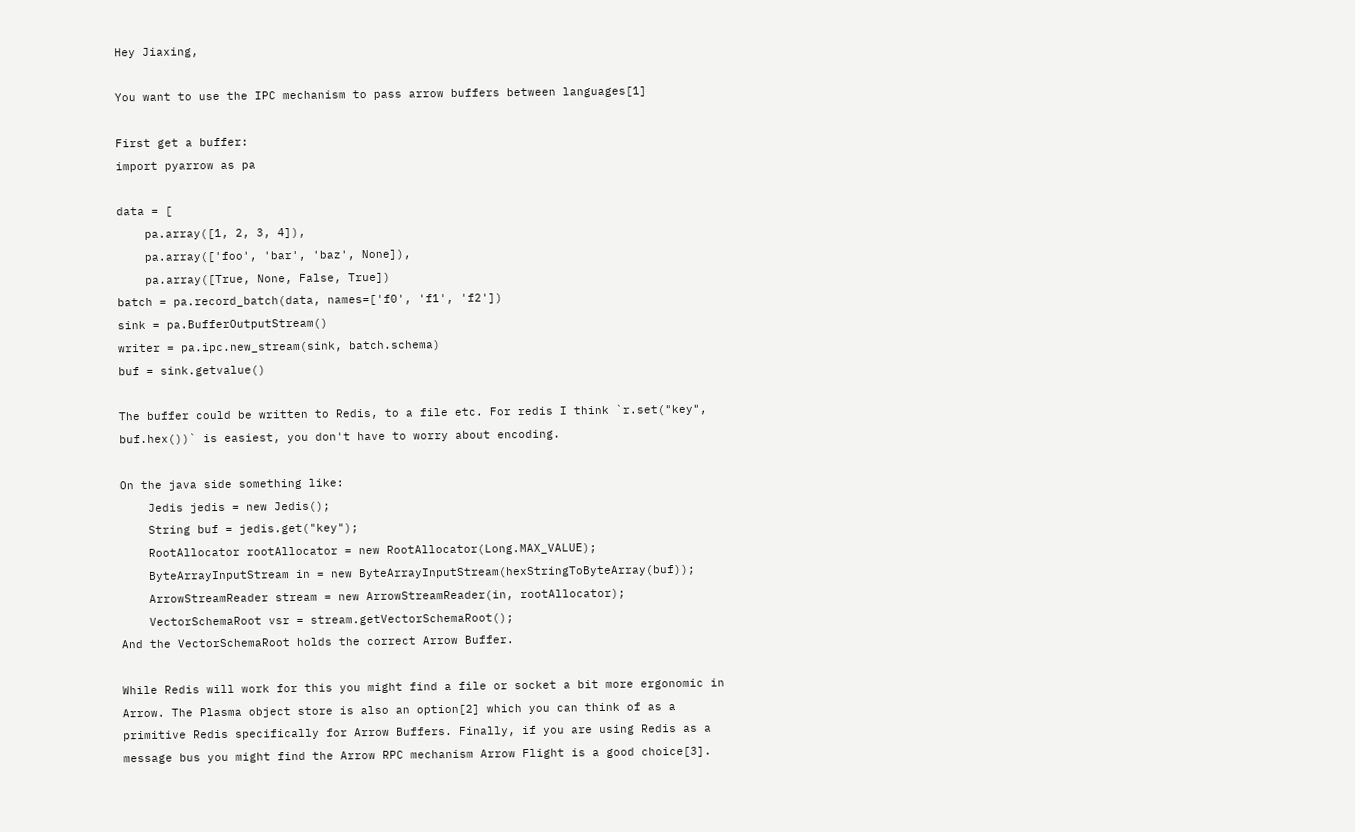Hey Jiaxing,

You want to use the IPC mechanism to pass arrow buffers between languages[1]

First get a buffer:
import pyarrow as pa

data = [
    pa.array([1, 2, 3, 4]),
    pa.array(['foo', 'bar', 'baz', None]),
    pa.array([True, None, False, True])
batch = pa.record_batch(data, names=['f0', 'f1', 'f2'])
sink = pa.BufferOutputStream()
writer = pa.ipc.new_stream(sink, batch.schema)
buf = sink.getvalue()

The buffer could be written to Redis, to a file etc. For redis I think `r.set("key", buf.hex())` is easiest, you don't have to worry about encoding.

On the java side something like:
    Jedis jedis = new Jedis();
    String buf = jedis.get("key");
    RootAllocator rootAllocator = new RootAllocator(Long.MAX_VALUE);
    ByteArrayInputStream in = new ByteArrayInputStream(hexStringToByteArray(buf));
    ArrowStreamReader stream = new ArrowStreamReader(in, rootAllocator);
    VectorSchemaRoot vsr = stream.getVectorSchemaRoot();
And the VectorSchemaRoot holds the correct Arrow Buffer.

While Redis will work for this you might find a file or socket a bit more ergonomic in Arrow. The Plasma object store is also an option[2] which you can think of as a primitive Redis specifically for Arrow Buffers. Finally, if you are using Redis as a message bus you might find the Arrow RPC mechanism Arrow Flight is a good choice[3].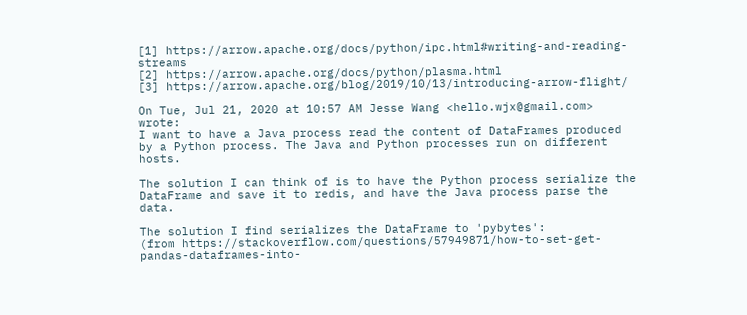[1] https://arrow.apache.org/docs/python/ipc.html#writing-and-reading-streams
[2] https://arrow.apache.org/docs/python/plasma.html
[3] https://arrow.apache.org/blog/2019/10/13/introducing-arrow-flight/

On Tue, Jul 21, 2020 at 10:57 AM Jesse Wang <hello.wjx@gmail.com> wrote:
I want to have a Java process read the content of DataFrames produced by a Python process. The Java and Python processes run on different hosts.

The solution I can think of is to have the Python process serialize the DataFrame and save it to redis, and have the Java process parse the data.

The solution I find serializes the DataFrame to 'pybytes':
(from https://stackoverflow.com/questions/57949871/how-to-set-get-pandas-dataframes-into-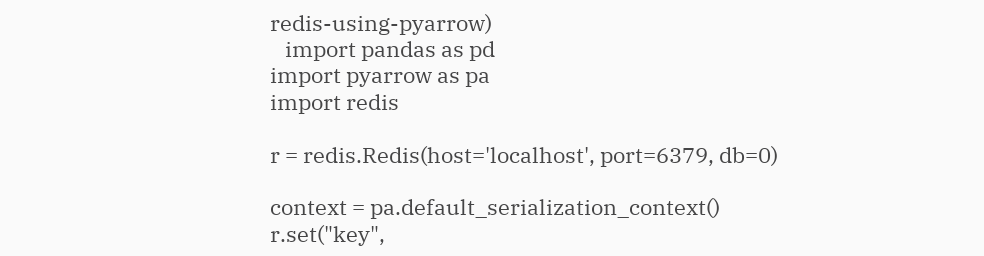redis-using-pyarrow)
   import pandas as pd
import pyarrow as pa
import redis

r = redis.Redis(host='localhost', port=6379, db=0)

context = pa.default_serialization_context()
r.set("key",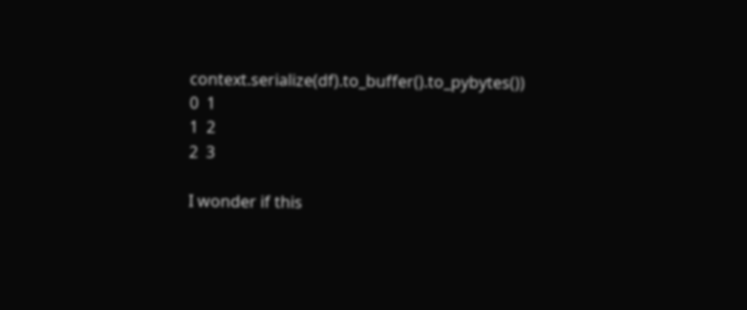context.serialize(df).to_buffer().to_pybytes())
0  1
1  2
2  3

I wonder if this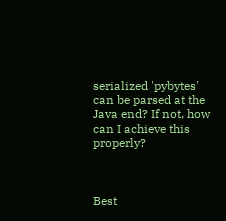serialized 'pybytes' can be parsed at the Java end? If not, how can I achieve this properly?



Best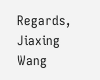Regards,
Jiaxing Wang